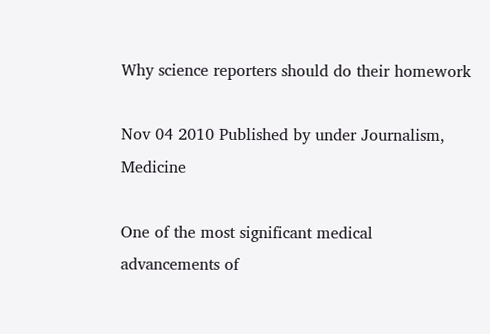Why science reporters should do their homework

Nov 04 2010 Published by under Journalism, Medicine

One of the most significant medical advancements of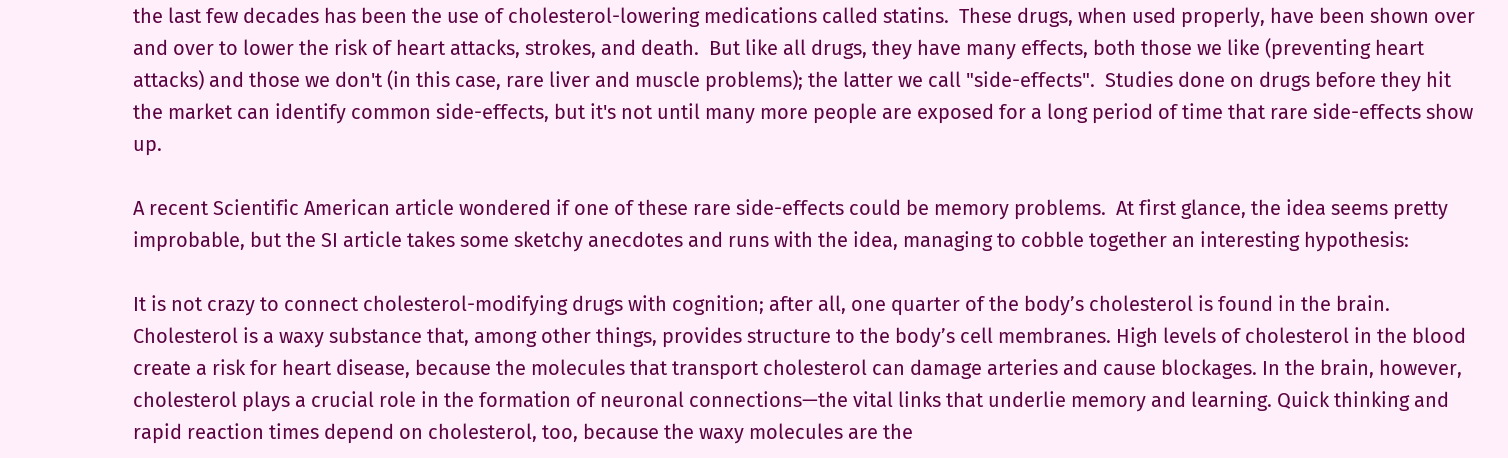the last few decades has been the use of cholesterol-lowering medications called statins.  These drugs, when used properly, have been shown over and over to lower the risk of heart attacks, strokes, and death.  But like all drugs, they have many effects, both those we like (preventing heart attacks) and those we don't (in this case, rare liver and muscle problems); the latter we call "side-effects".  Studies done on drugs before they hit the market can identify common side-effects, but it's not until many more people are exposed for a long period of time that rare side-effects show up.

A recent Scientific American article wondered if one of these rare side-effects could be memory problems.  At first glance, the idea seems pretty improbable, but the SI article takes some sketchy anecdotes and runs with the idea, managing to cobble together an interesting hypothesis:

It is not crazy to connect cholesterol-modifying drugs with cognition; after all, one quarter of the body’s cholesterol is found in the brain. Cholesterol is a waxy substance that, among other things, provides structure to the body’s cell membranes. High levels of cholesterol in the blood create a risk for heart disease, because the molecules that transport cholesterol can damage arteries and cause blockages. In the brain, however, cholesterol plays a crucial role in the formation of neuronal connections—the vital links that underlie memory and learning. Quick thinking and rapid reaction times depend on cholesterol, too, because the waxy molecules are the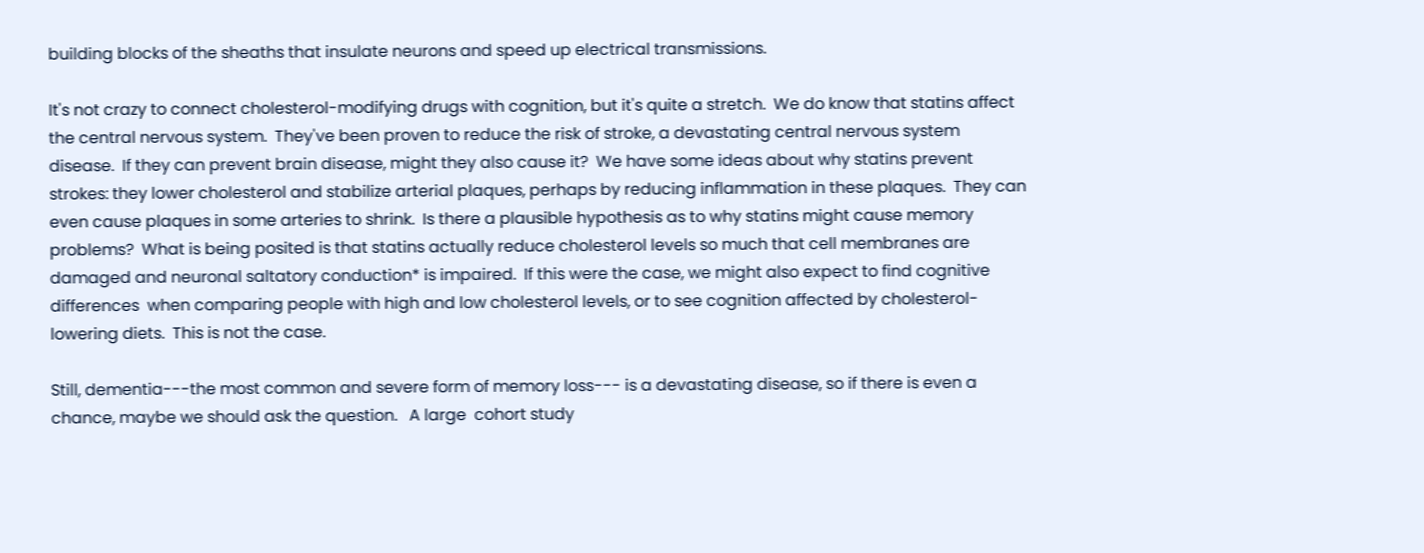building blocks of the sheaths that insulate neurons and speed up electrical transmissions.

It's not crazy to connect cholesterol-modifying drugs with cognition, but it's quite a stretch.  We do know that statins affect the central nervous system.  They've been proven to reduce the risk of stroke, a devastating central nervous system disease.  If they can prevent brain disease, might they also cause it?  We have some ideas about why statins prevent strokes: they lower cholesterol and stabilize arterial plaques, perhaps by reducing inflammation in these plaques.  They can even cause plaques in some arteries to shrink.  Is there a plausible hypothesis as to why statins might cause memory problems?  What is being posited is that statins actually reduce cholesterol levels so much that cell membranes are damaged and neuronal saltatory conduction* is impaired.  If this were the case, we might also expect to find cognitive differences  when comparing people with high and low cholesterol levels, or to see cognition affected by cholesterol-lowering diets.  This is not the case.

Still, dementia---the most common and severe form of memory loss--- is a devastating disease, so if there is even a chance, maybe we should ask the question.   A large  cohort study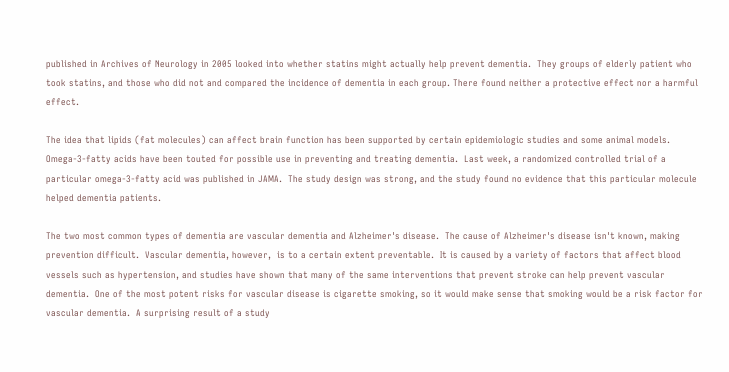published in Archives of Neurology in 2005 looked into whether statins might actually help prevent dementia.  They groups of elderly patient who took statins, and those who did not and compared the incidence of dementia in each group. There found neither a protective effect nor a harmful effect.

The idea that lipids (fat molecules) can affect brain function has been supported by certain epidemiologic studies and some animal models.  Omega-3-fatty acids have been touted for possible use in preventing and treating dementia.  Last week, a randomized controlled trial of a particular omega-3-fatty acid was published in JAMA.  The study design was strong, and the study found no evidence that this particular molecule helped dementia patients.

The two most common types of dementia are vascular dementia and Alzheimer's disease.  The cause of Alzheimer's disease isn't known, making prevention difficult.  Vascular dementia, however,  is to a certain extent preventable.  It is caused by a variety of factors that affect blood vessels such as hypertension, and studies have shown that many of the same interventions that prevent stroke can help prevent vascular dementia.  One of the most potent risks for vascular disease is cigarette smoking, so it would make sense that smoking would be a risk factor for vascular dementia.  A surprising result of a study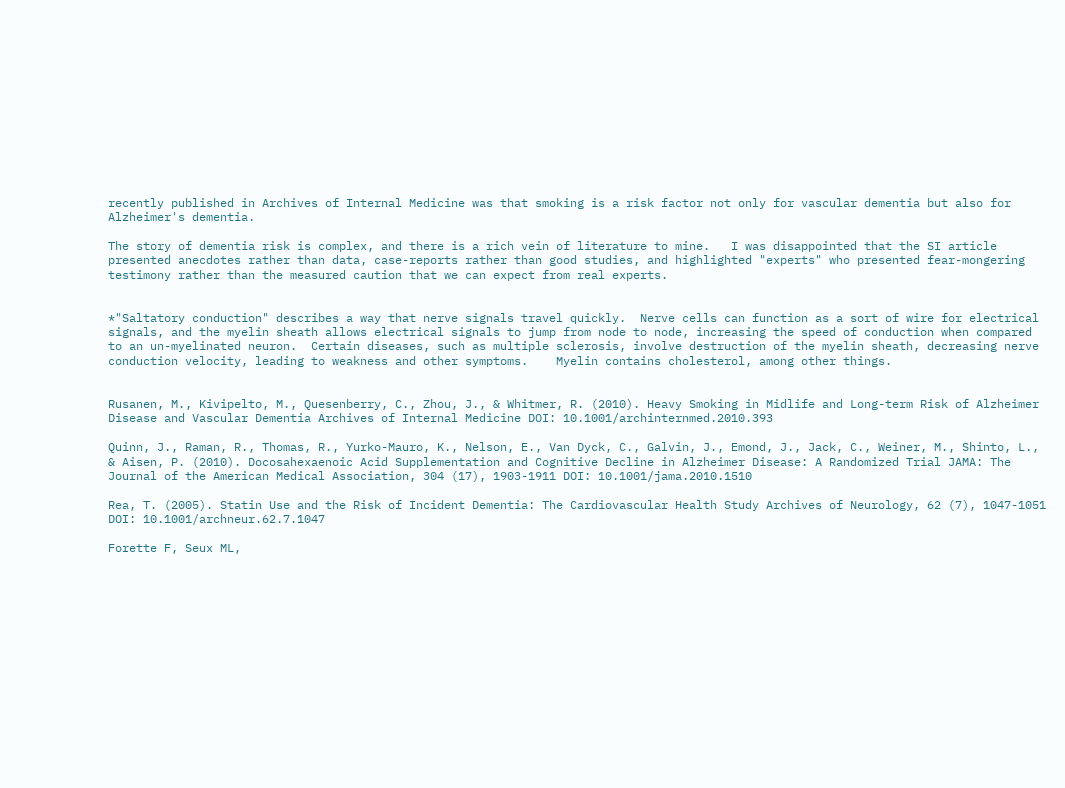recently published in Archives of Internal Medicine was that smoking is a risk factor not only for vascular dementia but also for Alzheimer's dementia.

The story of dementia risk is complex, and there is a rich vein of literature to mine.   I was disappointed that the SI article presented anecdotes rather than data, case-reports rather than good studies, and highlighted "experts" who presented fear-mongering testimony rather than the measured caution that we can expect from real experts.


*"Saltatory conduction" describes a way that nerve signals travel quickly.  Nerve cells can function as a sort of wire for electrical signals, and the myelin sheath allows electrical signals to jump from node to node, increasing the speed of conduction when compared to an un-myelinated neuron.  Certain diseases, such as multiple sclerosis, involve destruction of the myelin sheath, decreasing nerve conduction velocity, leading to weakness and other symptoms.    Myelin contains cholesterol, among other things.


Rusanen, M., Kivipelto, M., Quesenberry, C., Zhou, J., & Whitmer, R. (2010). Heavy Smoking in Midlife and Long-term Risk of Alzheimer Disease and Vascular Dementia Archives of Internal Medicine DOI: 10.1001/archinternmed.2010.393

Quinn, J., Raman, R., Thomas, R., Yurko-Mauro, K., Nelson, E., Van Dyck, C., Galvin, J., Emond, J., Jack, C., Weiner, M., Shinto, L., & Aisen, P. (2010). Docosahexaenoic Acid Supplementation and Cognitive Decline in Alzheimer Disease: A Randomized Trial JAMA: The Journal of the American Medical Association, 304 (17), 1903-1911 DOI: 10.1001/jama.2010.1510

Rea, T. (2005). Statin Use and the Risk of Incident Dementia: The Cardiovascular Health Study Archives of Neurology, 62 (7), 1047-1051 DOI: 10.1001/archneur.62.7.1047

Forette F, Seux ML,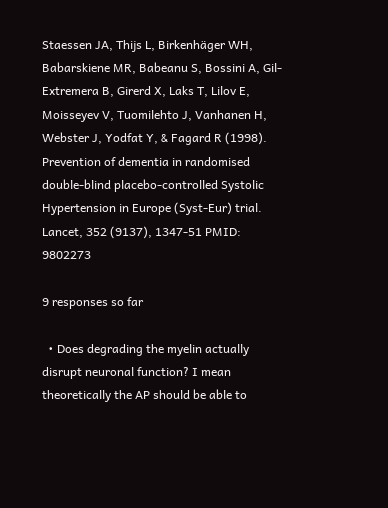Staessen JA, Thijs L, Birkenhäger WH, Babarskiene MR, Babeanu S, Bossini A, Gil-Extremera B, Girerd X, Laks T, Lilov E, Moisseyev V, Tuomilehto J, Vanhanen H, Webster J, Yodfat Y, & Fagard R (1998). Prevention of dementia in randomised double-blind placebo-controlled Systolic Hypertension in Europe (Syst-Eur) trial. Lancet, 352 (9137), 1347-51 PMID: 9802273

9 responses so far

  • Does degrading the myelin actually disrupt neuronal function? I mean theoretically the AP should be able to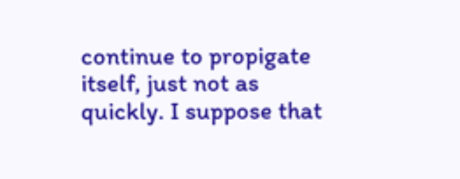continue to propigate itself, just not as quickly. I suppose that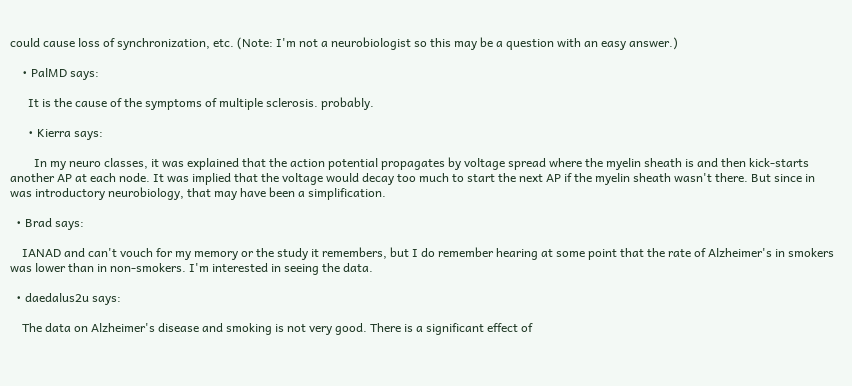could cause loss of synchronization, etc. (Note: I'm not a neurobiologist so this may be a question with an easy answer.)

    • PalMD says:

      It is the cause of the symptoms of multiple sclerosis. probably.

      • Kierra says:

        In my neuro classes, it was explained that the action potential propagates by voltage spread where the myelin sheath is and then kick-starts another AP at each node. It was implied that the voltage would decay too much to start the next AP if the myelin sheath wasn't there. But since in was introductory neurobiology, that may have been a simplification.

  • Brad says:

    IANAD and can't vouch for my memory or the study it remembers, but I do remember hearing at some point that the rate of Alzheimer's in smokers was lower than in non-smokers. I'm interested in seeing the data.

  • daedalus2u says:

    The data on Alzheimer's disease and smoking is not very good. There is a significant effect of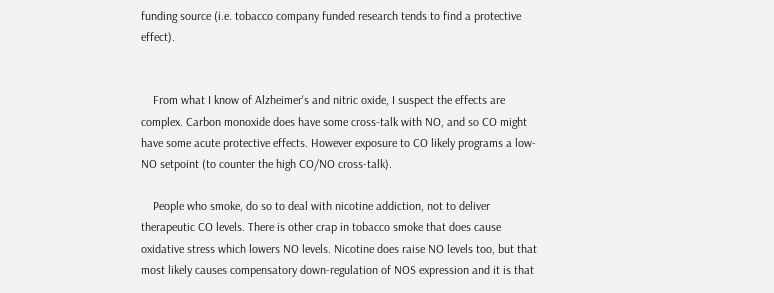funding source (i.e. tobacco company funded research tends to find a protective effect).


    From what I know of Alzheimer's and nitric oxide, I suspect the effects are complex. Carbon monoxide does have some cross-talk with NO, and so CO might have some acute protective effects. However exposure to CO likely programs a low-NO setpoint (to counter the high CO/NO cross-talk).

    People who smoke, do so to deal with nicotine addiction, not to deliver therapeutic CO levels. There is other crap in tobacco smoke that does cause oxidative stress which lowers NO levels. Nicotine does raise NO levels too, but that most likely causes compensatory down-regulation of NOS expression and it is that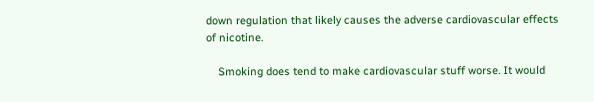down regulation that likely causes the adverse cardiovascular effects of nicotine.

    Smoking does tend to make cardiovascular stuff worse. It would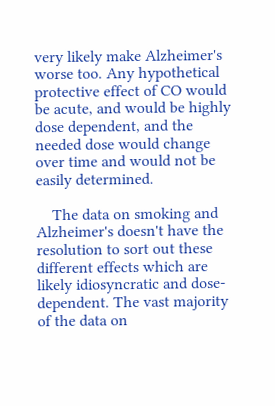very likely make Alzheimer's worse too. Any hypothetical protective effect of CO would be acute, and would be highly dose dependent, and the needed dose would change over time and would not be easily determined.

    The data on smoking and Alzheimer's doesn't have the resolution to sort out these different effects which are likely idiosyncratic and dose-dependent. The vast majority of the data on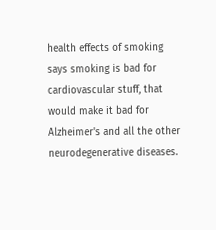health effects of smoking says smoking is bad for cardiovascular stuff, that would make it bad for Alzheimer's and all the other neurodegenerative diseases.